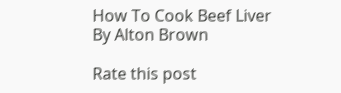How To Cook Beef Liver By Alton Brown

Rate this post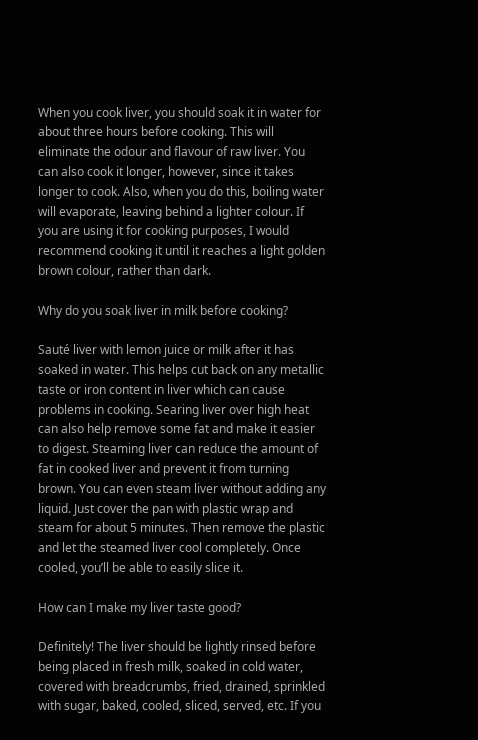When you cook liver, you should soak it in water for about three hours before cooking. This will eliminate the odour and flavour of raw liver. You can also cook it longer, however, since it takes longer to cook. Also, when you do this, boiling water will evaporate, leaving behind a lighter colour. If you are using it for cooking purposes, I would recommend cooking it until it reaches a light golden brown colour, rather than dark.

Why do you soak liver in milk before cooking?

Sauté liver with lemon juice or milk after it has soaked in water. This helps cut back on any metallic taste or iron content in liver which can cause problems in cooking. Searing liver over high heat can also help remove some fat and make it easier to digest. Steaming liver can reduce the amount of fat in cooked liver and prevent it from turning brown. You can even steam liver without adding any liquid. Just cover the pan with plastic wrap and steam for about 5 minutes. Then remove the plastic and let the steamed liver cool completely. Once cooled, you’ll be able to easily slice it.

How can I make my liver taste good?

Definitely! The liver should be lightly rinsed before being placed in fresh milk, soaked in cold water, covered with breadcrumbs, fried, drained, sprinkled with sugar, baked, cooled, sliced, served, etc. If you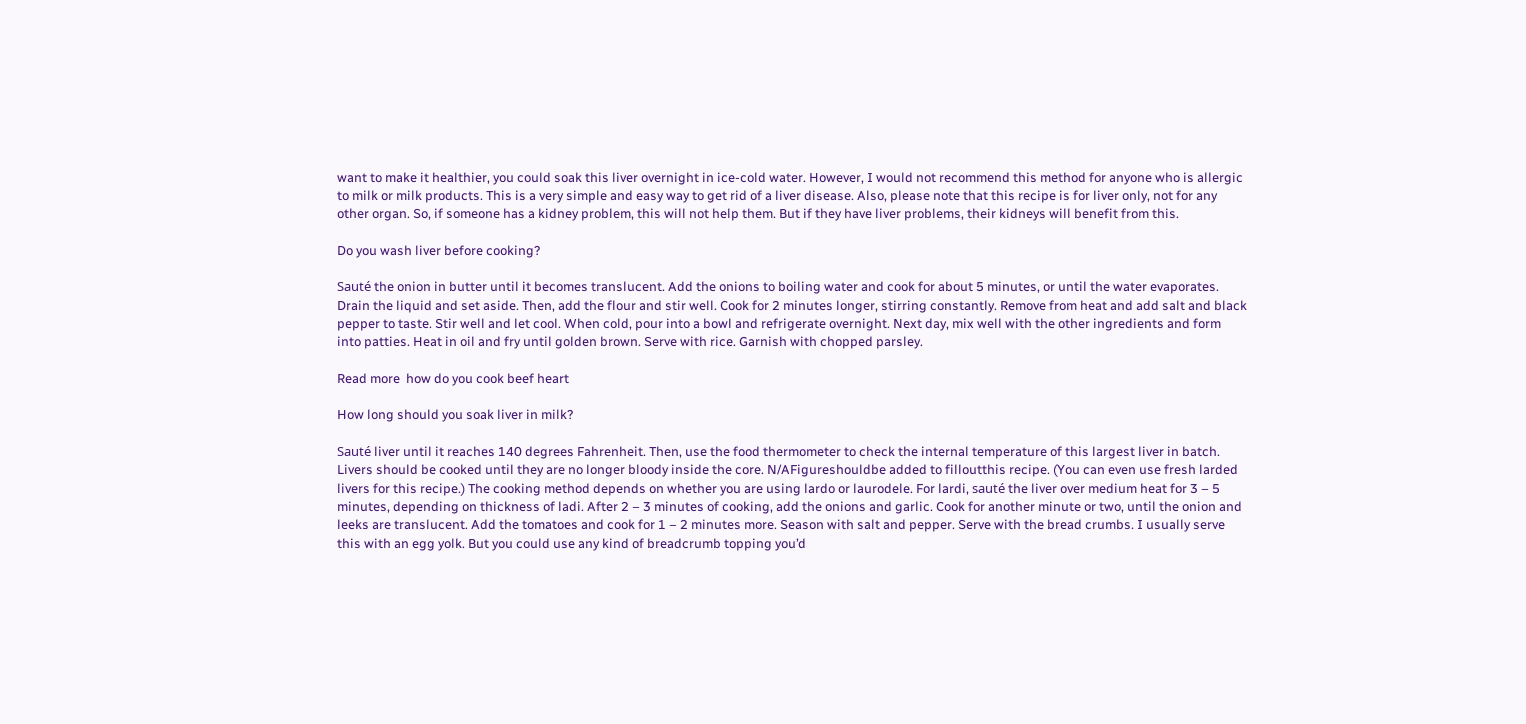want to make it healthier, you could soak this liver overnight in ice-cold water. However, I would not recommend this method for anyone who is allergic to milk or milk products. This is a very simple and easy way to get rid of a liver disease. Also, please note that this recipe is for liver only, not for any other organ. So, if someone has a kidney problem, this will not help them. But if they have liver problems, their kidneys will benefit from this.

Do you wash liver before cooking?

Sauté the onion in butter until it becomes translucent. Add the onions to boiling water and cook for about 5 minutes, or until the water evaporates. Drain the liquid and set aside. Then, add the flour and stir well. Cook for 2 minutes longer, stirring constantly. Remove from heat and add salt and black pepper to taste. Stir well and let cool. When cold, pour into a bowl and refrigerate overnight. Next day, mix well with the other ingredients and form into patties. Heat in oil and fry until golden brown. Serve with rice. Garnish with chopped parsley.

Read more  how do you cook beef heart

How long should you soak liver in milk?

Sauté liver until it reaches 140 degrees Fahrenheit. Then, use the food thermometer to check the internal temperature of this largest liver in batch. Livers should be cooked until they are no longer bloody inside the core. N/AFigureshouldbe added to filloutthis recipe. (You can even use fresh larded livers for this recipe.) The cooking method depends on whether you are using lardo or laurodele. For lardi, sauté the liver over medium heat for 3 – 5 minutes, depending on thickness of ladi. After 2 – 3 minutes of cooking, add the onions and garlic. Cook for another minute or two, until the onion and leeks are translucent. Add the tomatoes and cook for 1 – 2 minutes more. Season with salt and pepper. Serve with the bread crumbs. I usually serve this with an egg yolk. But you could use any kind of breadcrumb topping you’d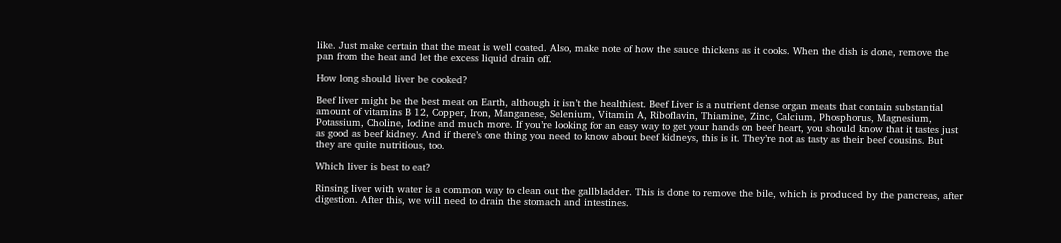like. Just make certain that the meat is well coated. Also, make note of how the sauce thickens as it cooks. When the dish is done, remove the pan from the heat and let the excess liquid drain off.

How long should liver be cooked?

Beef liver might be the best meat on Earth, although it isn’t the healthiest. Beef Liver is a nutrient dense organ meats that contain substantial amount of vitamins B 12, Copper, Iron, Manganese, Selenium, Vitamin A, Riboflavin, Thiamine, Zinc, Calcium, Phosphorus, Magnesium, Potassium, Choline, Iodine and much more. If you’re looking for an easy way to get your hands on beef heart, you should know that it tastes just as good as beef kidney. And if there’s one thing you need to know about beef kidneys, this is it. They’re not as tasty as their beef cousins. But they are quite nutritious, too.

Which liver is best to eat?

Rinsing liver with water is a common way to clean out the gallbladder. This is done to remove the bile, which is produced by the pancreas, after digestion. After this, we will need to drain the stomach and intestines.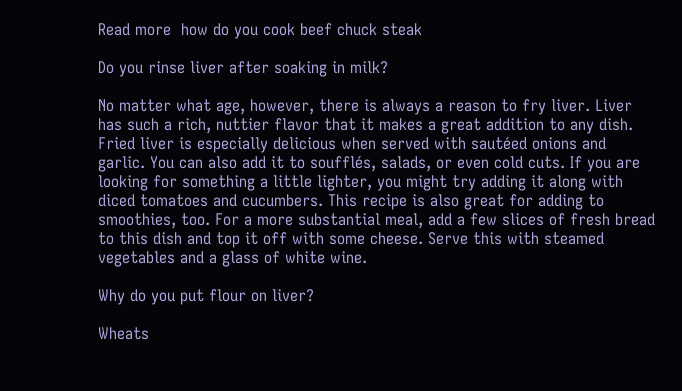Read more  how do you cook beef chuck steak

Do you rinse liver after soaking in milk?

No matter what age, however, there is always a reason to fry liver. Liver has such a rich, nuttier flavor that it makes a great addition to any dish. Fried liver is especially delicious when served with sautéed onions and garlic. You can also add it to soufflés, salads, or even cold cuts. If you are looking for something a little lighter, you might try adding it along with diced tomatoes and cucumbers. This recipe is also great for adding to smoothies, too. For a more substantial meal, add a few slices of fresh bread to this dish and top it off with some cheese. Serve this with steamed vegetables and a glass of white wine.

Why do you put flour on liver?

Wheats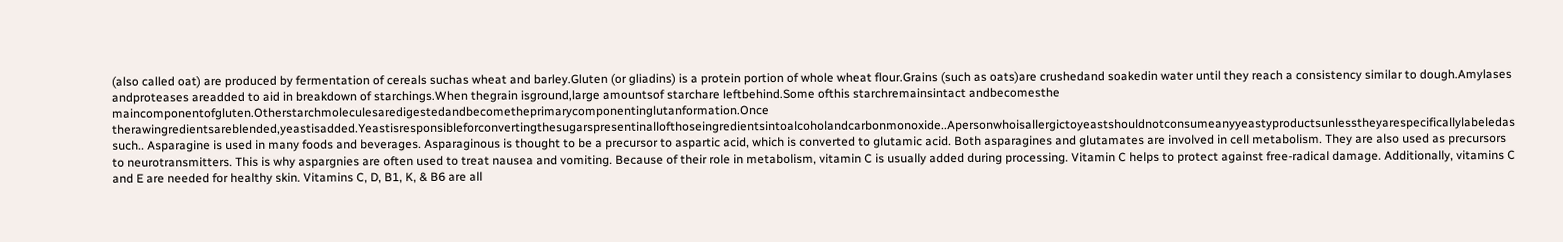(also called oat) are produced by fermentation of cereals suchas wheat and barley.Gluten (or gliadins) is a protein portion of whole wheat flour.Grains (such as oats)are crushedand soakedin water until they reach a consistency similar to dough.Amylases andproteases areadded to aid in breakdown of starchings.When thegrain isground,large amountsof starchare leftbehind.Some ofthis starchremainsintact andbecomesthe maincomponentofgluten.Otherstarchmoleculesaredigestedandbecometheprimarycomponentinglutanformation.Once therawingredientsareblended,yeastisadded.Yeastisresponsibleforconvertingthesugarspresentinallofthoseingredientsintoalcoholandcarbonmonoxide..Apersonwhoisallergictoyeastshouldnotconsumeanyyeastyproductsunlesstheyarespecificallylabeledas such.. Asparagine is used in many foods and beverages. Asparaginous is thought to be a precursor to aspartic acid, which is converted to glutamic acid. Both asparagines and glutamates are involved in cell metabolism. They are also used as precursors to neurotransmitters. This is why aspargnies are often used to treat nausea and vomiting. Because of their role in metabolism, vitamin C is usually added during processing. Vitamin C helps to protect against free-radical damage. Additionally, vitamins C and E are needed for healthy skin. Vitamins C, D, B1, K, & B6 are all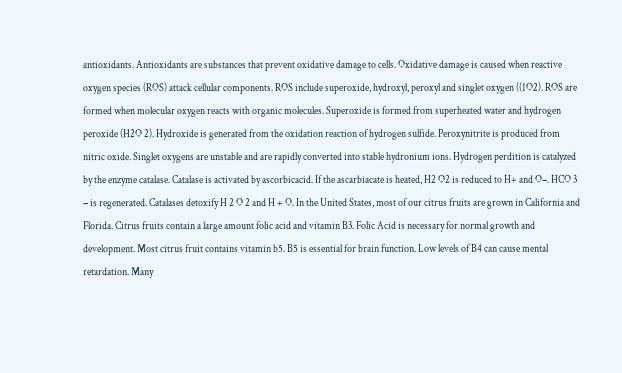antioxidants. Antioxidants are substances that prevent oxidative damage to cells. Oxidative damage is caused when reactive oxygen species (ROS) attack cellular components. ROS include superoxide, hydroxyl, peroxyl and singlet oxygen ((1O2). ROS are formed when molecular oxygen reacts with organic molecules. Superoxide is formed from superheated water and hydrogen peroxide (H2O 2). Hydroxide is generated from the oxidation reaction of hydrogen sulfide. Peroxynitrite is produced from nitric oxide. Singlet oxygens are unstable and are rapidly converted into stable hydronium ions. Hydrogen perdition is catalyzed by the enzyme catalase. Catalase is activated by ascorbicacid. If the ascarbiacate is heated, H2 O2 is reduced to H+ and O−. HCO 3 − is regenerated. Catalases detoxify H 2 O 2 and H + O. In the United States, most of our citrus fruits are grown in California and Florida. Citrus fruits contain a large amount folic acid and vitamin B3. Folic Acid is necessary for normal growth and development. Most citrus fruit contains vitamin b5. B5 is essential for brain function. Low levels of B4 can cause mental retardation. Many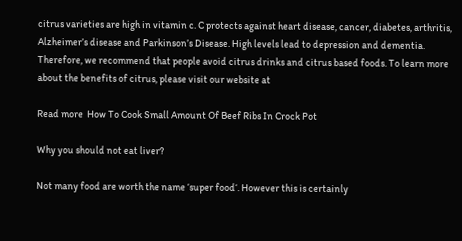citrus varieties are high in vitamin c. C protects against heart disease, cancer, diabetes, arthritis, Alzheimer’s disease and Parkinson’s Disease. High levels lead to depression and dementia. Therefore, we recommend that people avoid citrus drinks and citrus based foods. To learn more about the benefits of citrus, please visit our website at

Read more  How To Cook Small Amount Of Beef Ribs In Crock Pot

Why you should not eat liver?

Not many food are worth the name ‘super food‘. However this is certainly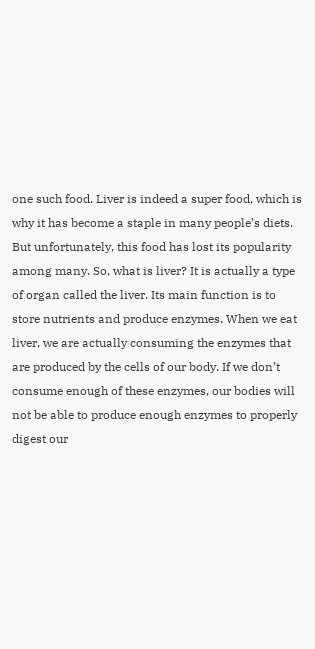one such food. Liver is indeed a super food, which is why it has become a staple in many people’s diets. But unfortunately, this food has lost its popularity among many. So, what is liver? It is actually a type of organ called the liver. Its main function is to store nutrients and produce enzymes. When we eat liver, we are actually consuming the enzymes that are produced by the cells of our body. If we don’t consume enough of these enzymes, our bodies will not be able to produce enough enzymes to properly digest our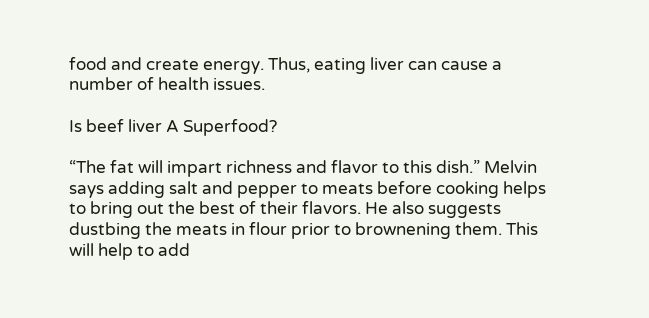food and create energy. Thus, eating liver can cause a number of health issues.

Is beef liver A Superfood?

“The fat will impart richness and flavor to this dish.” Melvin says adding salt and pepper to meats before cooking helps to bring out the best of their flavors. He also suggests dustbing the meats in flour prior to brownening them. This will help to add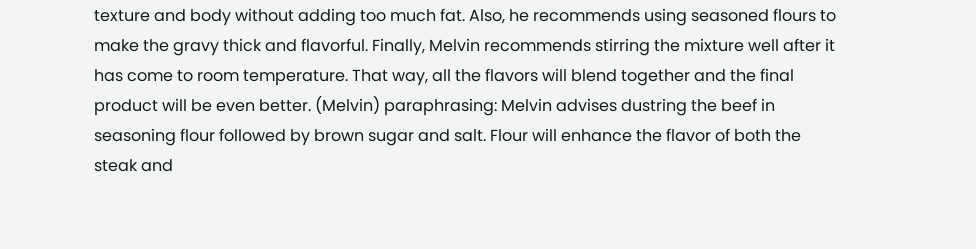texture and body without adding too much fat. Also, he recommends using seasoned flours to make the gravy thick and flavorful. Finally, Melvin recommends stirring the mixture well after it has come to room temperature. That way, all the flavors will blend together and the final product will be even better. (Melvin) paraphrasing: Melvin advises dustring the beef in seasoning flour followed by brown sugar and salt. Flour will enhance the flavor of both the steak and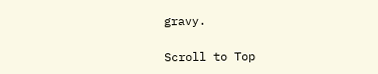gravy.

Scroll to Top